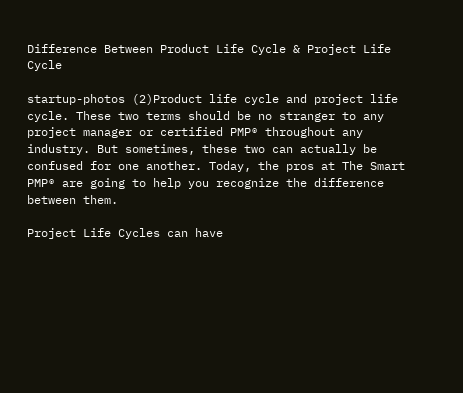Difference Between Product Life Cycle & Project Life Cycle

startup-photos (2)Product life cycle and project life cycle. These two terms should be no stranger to any project manager or certified PMP® throughout any industry. But sometimes, these two can actually be confused for one another. Today, the pros at The Smart PMP® are going to help you recognize the difference between them.

Project Life Cycles can have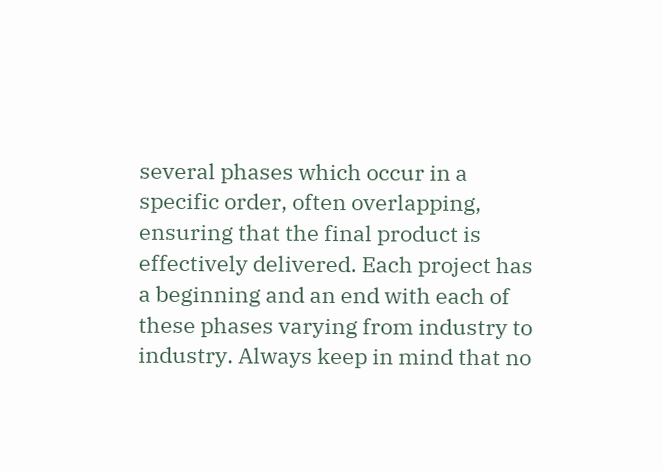several phases which occur in a specific order, often overlapping, ensuring that the final product is effectively delivered. Each project has a beginning and an end with each of these phases varying from industry to industry. Always keep in mind that no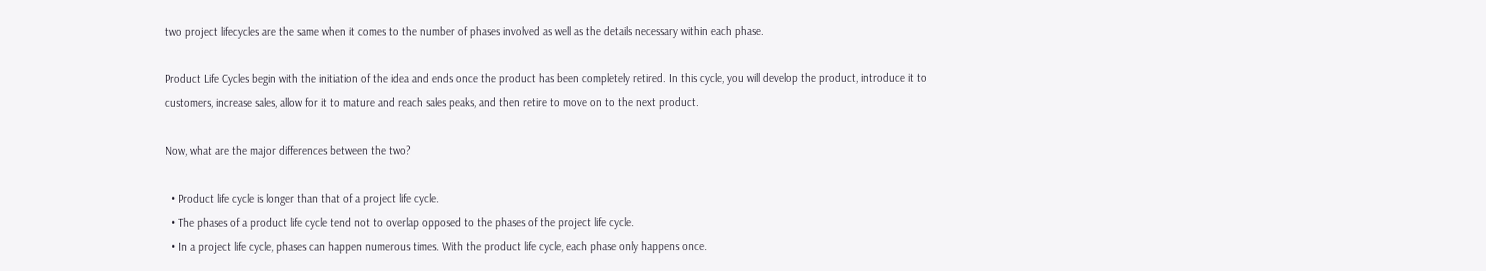two project lifecycles are the same when it comes to the number of phases involved as well as the details necessary within each phase.

Product Life Cycles begin with the initiation of the idea and ends once the product has been completely retired. In this cycle, you will develop the product, introduce it to customers, increase sales, allow for it to mature and reach sales peaks, and then retire to move on to the next product.

Now, what are the major differences between the two?

  • Product life cycle is longer than that of a project life cycle.
  • The phases of a product life cycle tend not to overlap opposed to the phases of the project life cycle.
  • In a project life cycle, phases can happen numerous times. With the product life cycle, each phase only happens once.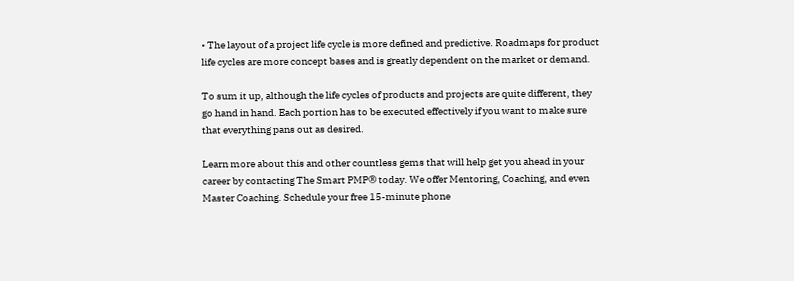• The layout of a project life cycle is more defined and predictive. Roadmaps for product life cycles are more concept bases and is greatly dependent on the market or demand.

To sum it up, although the life cycles of products and projects are quite different, they go hand in hand. Each portion has to be executed effectively if you want to make sure that everything pans out as desired.

Learn more about this and other countless gems that will help get you ahead in your career by contacting The Smart PMP® today. We offer Mentoring, Coaching, and even Master Coaching. Schedule your free 15-minute phone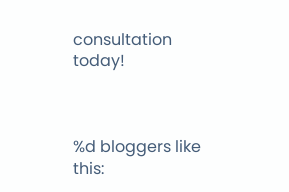consultation today!



%d bloggers like this: